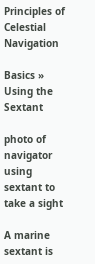Principles of Celestial Navigation

Basics » Using the Sextant

photo of navigator using sextant to take a sight

A marine sextant is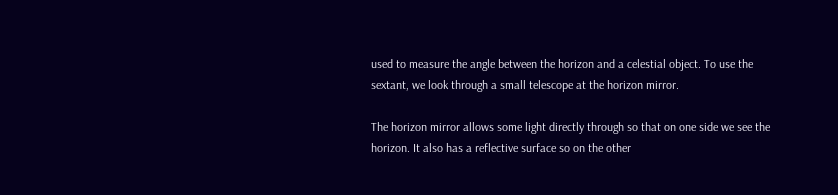used to measure the angle between the horizon and a celestial object. To use the sextant, we look through a small telescope at the horizon mirror.

The horizon mirror allows some light directly through so that on one side we see the horizon. It also has a reflective surface so on the other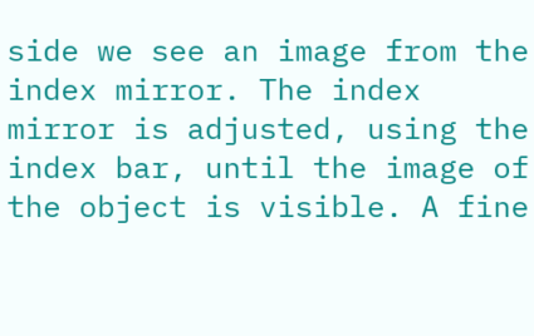side we see an image from the index mirror. The index mirror is adjusted, using the index bar, until the image of the object is visible. A fine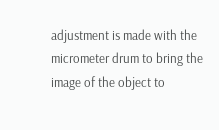adjustment is made with the micrometer drum to bring the image of the object to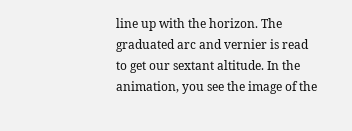line up with the horizon. The graduated arc and vernier is read to get our sextant altitude. In the animation, you see the image of the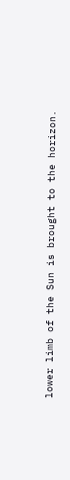lower limb of the Sun is brought to the horizon.